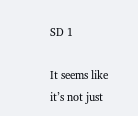SD 1

It seems like it’s not just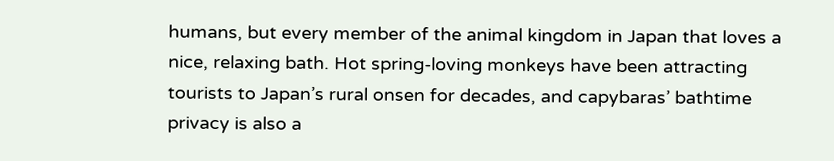humans, but every member of the animal kingdom in Japan that loves a nice, relaxing bath. Hot spring-loving monkeys have been attracting tourists to Japan’s rural onsen for decades, and capybaras’ bathtime privacy is also a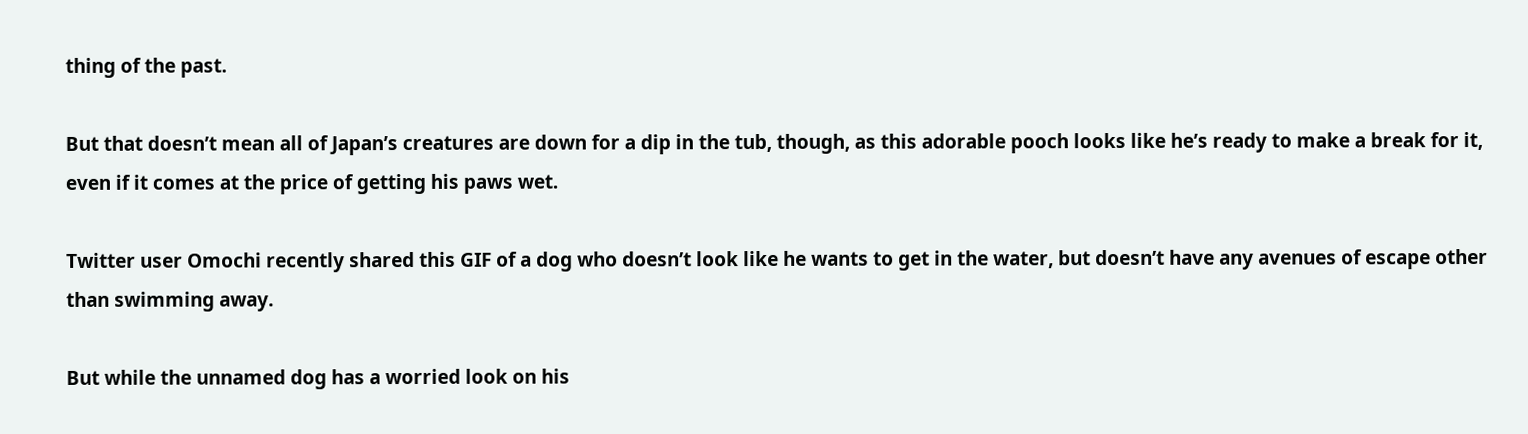thing of the past.

But that doesn’t mean all of Japan’s creatures are down for a dip in the tub, though, as this adorable pooch looks like he’s ready to make a break for it, even if it comes at the price of getting his paws wet.

Twitter user Omochi recently shared this GIF of a dog who doesn’t look like he wants to get in the water, but doesn’t have any avenues of escape other than swimming away.

But while the unnamed dog has a worried look on his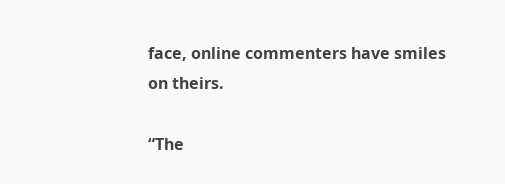face, online commenters have smiles on theirs.

“The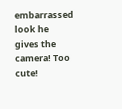embarrassed look he gives the camera! Too cute!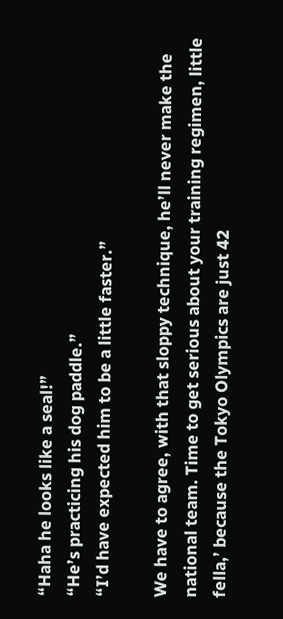“Haha he looks like a seal!”
“He’s practicing his dog paddle.”
“I’d have expected him to be a little faster.”

We have to agree, with that sloppy technique, he’ll never make the national team. Time to get serious about your training regimen, little fella,’ because the Tokyo Olympics are just 42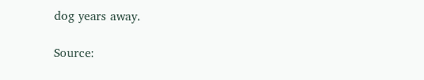dog years away.

Source: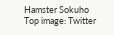Hamster Sokuho
Top image: Twitter